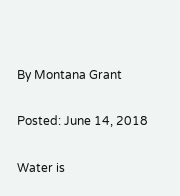By Montana Grant

Posted: June 14, 2018

Water is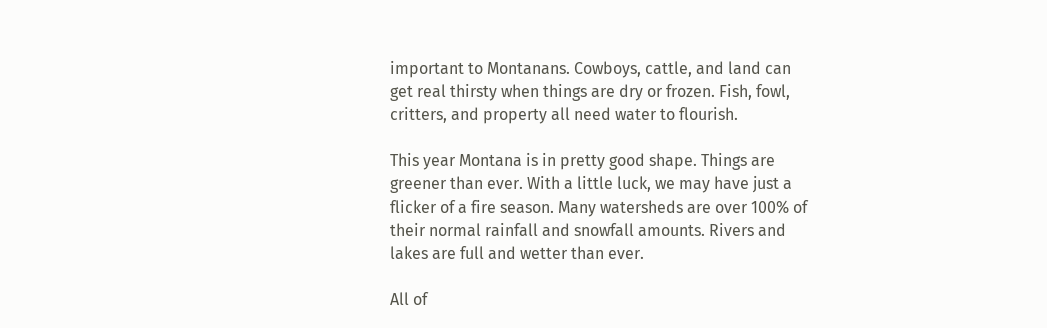important to Montanans. Cowboys, cattle, and land can get real thirsty when things are dry or frozen. Fish, fowl, critters, and property all need water to flourish.

This year Montana is in pretty good shape. Things are greener than ever. With a little luck, we may have just a flicker of a fire season. Many watersheds are over 100% of their normal rainfall and snowfall amounts. Rivers and lakes are full and wetter than ever.

All of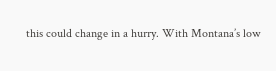this could change in a hurry. With Montana’s low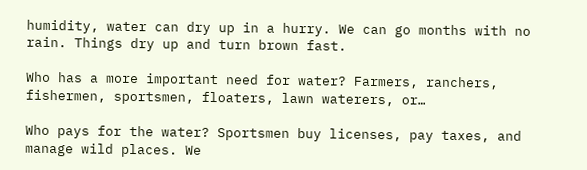humidity, water can dry up in a hurry. We can go months with no rain. Things dry up and turn brown fast.

Who has a more important need for water? Farmers, ranchers, fishermen, sportsmen, floaters, lawn waterers, or…

Who pays for the water? Sportsmen buy licenses, pay taxes, and manage wild places. We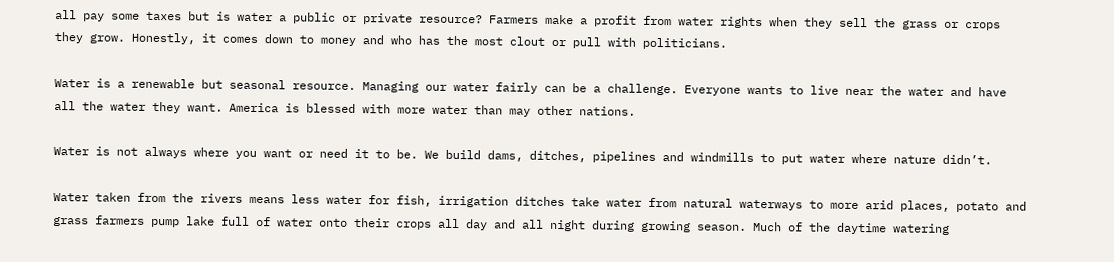all pay some taxes but is water a public or private resource? Farmers make a profit from water rights when they sell the grass or crops they grow. Honestly, it comes down to money and who has the most clout or pull with politicians.

Water is a renewable but seasonal resource. Managing our water fairly can be a challenge. Everyone wants to live near the water and have all the water they want. America is blessed with more water than may other nations.

Water is not always where you want or need it to be. We build dams, ditches, pipelines and windmills to put water where nature didn’t.

Water taken from the rivers means less water for fish, irrigation ditches take water from natural waterways to more arid places, potato and grass farmers pump lake full of water onto their crops all day and all night during growing season. Much of the daytime watering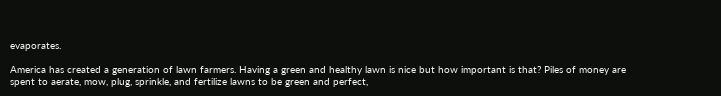evaporates.

America has created a generation of lawn farmers. Having a green and healthy lawn is nice but how important is that? Piles of money are spent to aerate, mow, plug, sprinkle, and fertilize lawns to be green and perfect,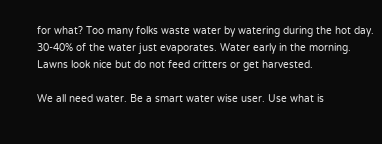for what? Too many folks waste water by watering during the hot day. 30-40% of the water just evaporates. Water early in the morning. Lawns look nice but do not feed critters or get harvested.

We all need water. Be a smart water wise user. Use what is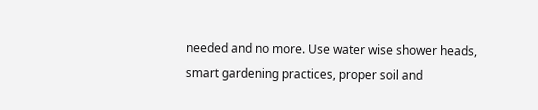needed and no more. Use water wise shower heads, smart gardening practices, proper soil and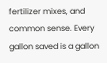fertilizer mixes, and common sense. Every gallon saved is a gallon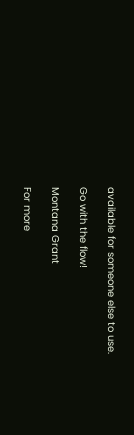available for someone else to use.

Go with the flow!

Montana Grant

For more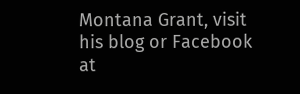Montana Grant, visit his blog or Facebook at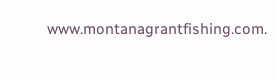www.montanagrantfishing.com.